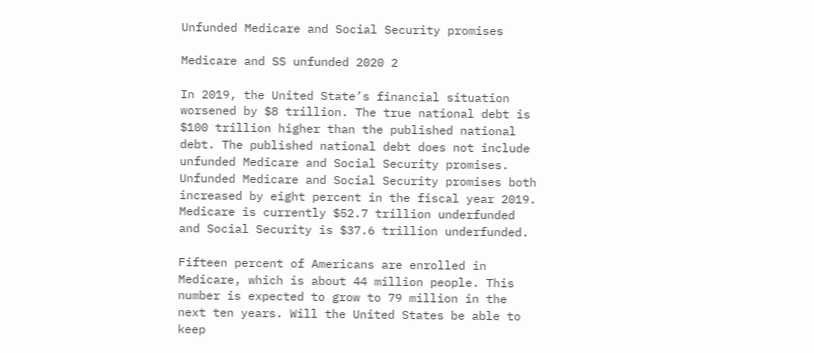Unfunded Medicare and Social Security promises

Medicare and SS unfunded 2020 2

In 2019, the United State’s financial situation worsened by $8 trillion. The true national debt is $100 trillion higher than the published national debt. The published national debt does not include unfunded Medicare and Social Security promises. Unfunded Medicare and Social Security promises both increased by eight percent in the fiscal year 2019. Medicare is currently $52.7 trillion underfunded and Social Security is $37.6 trillion underfunded.

Fifteen percent of Americans are enrolled in Medicare, which is about 44 million people. This number is expected to grow to 79 million in the next ten years. Will the United States be able to keep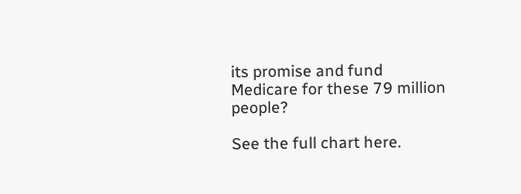its promise and fund Medicare for these 79 million people?

See the full chart here.